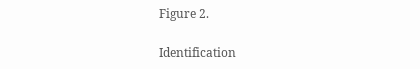Figure 2.

Identification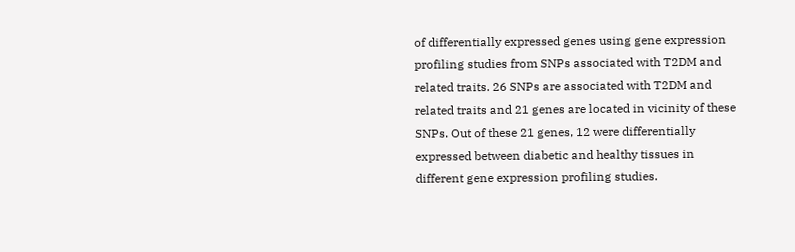of differentially expressed genes using gene expression profiling studies from SNPs associated with T2DM and related traits. 26 SNPs are associated with T2DM and related traits and 21 genes are located in vicinity of these SNPs. Out of these 21 genes, 12 were differentially expressed between diabetic and healthy tissues in different gene expression profiling studies.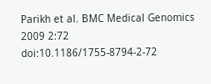Parikh et al. BMC Medical Genomics 2009 2:72   doi:10.1186/1755-8794-2-72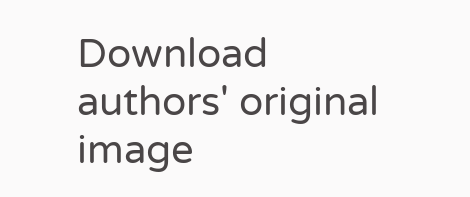Download authors' original image